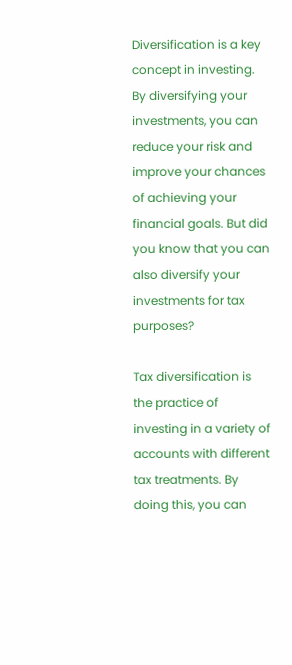Diversification is a key concept in investing. By diversifying your investments, you can reduce your risk and improve your chances of achieving your financial goals. But did you know that you can also diversify your investments for tax purposes?

Tax diversification is the practice of investing in a variety of accounts with different tax treatments. By doing this, you can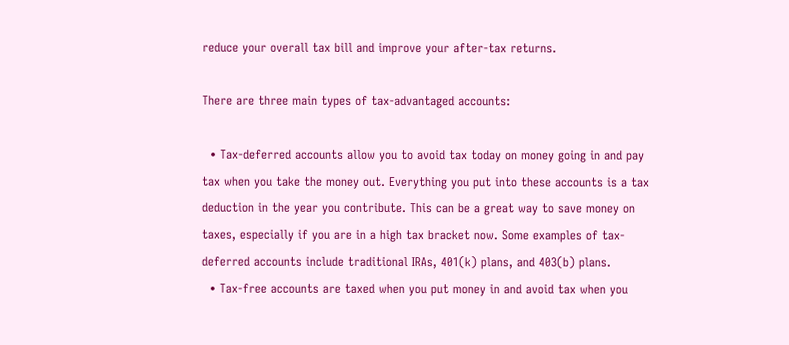reduce your overall tax bill and improve your after-tax returns.

There are three main types of tax-advantaged accounts:

  • Tax-deferred accounts allow you to avoid tax today on money going in and pay tax when you take the money out. Everything you put into these accounts is a tax deduction in the year you contribute. This can be a great way to save money on taxes, especially if you are in a high tax bracket now. Some examples of tax-deferred accounts include traditional IRAs, 401(k) plans, and 403(b) plans.
  • Tax-free accounts are taxed when you put money in and avoid tax when you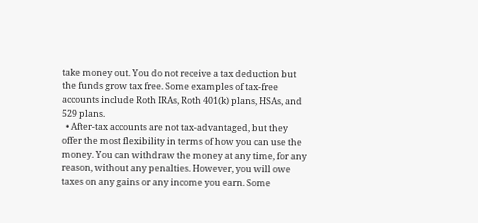take money out. You do not receive a tax deduction but the funds grow tax free. Some examples of tax-free accounts include Roth IRAs, Roth 401(k) plans, HSAs, and 529 plans.
  • After-tax accounts are not tax-advantaged, but they offer the most flexibility in terms of how you can use the money. You can withdraw the money at any time, for any reason, without any penalties. However, you will owe taxes on any gains or any income you earn. Some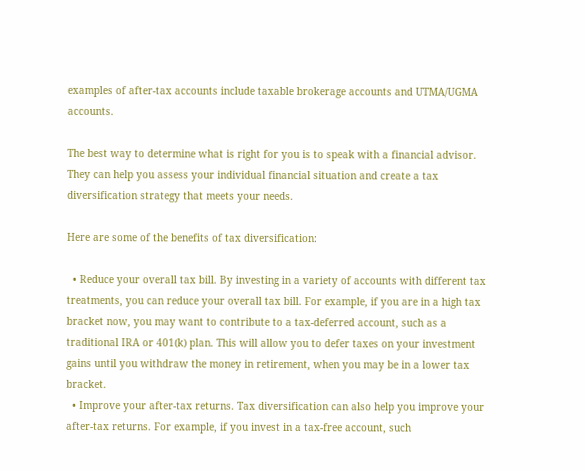examples of after-tax accounts include taxable brokerage accounts and UTMA/UGMA accounts.

The best way to determine what is right for you is to speak with a financial advisor. They can help you assess your individual financial situation and create a tax diversification strategy that meets your needs.

Here are some of the benefits of tax diversification:

  • Reduce your overall tax bill. By investing in a variety of accounts with different tax treatments, you can reduce your overall tax bill. For example, if you are in a high tax bracket now, you may want to contribute to a tax-deferred account, such as a traditional IRA or 401(k) plan. This will allow you to defer taxes on your investment gains until you withdraw the money in retirement, when you may be in a lower tax bracket.
  • Improve your after-tax returns. Tax diversification can also help you improve your after-tax returns. For example, if you invest in a tax-free account, such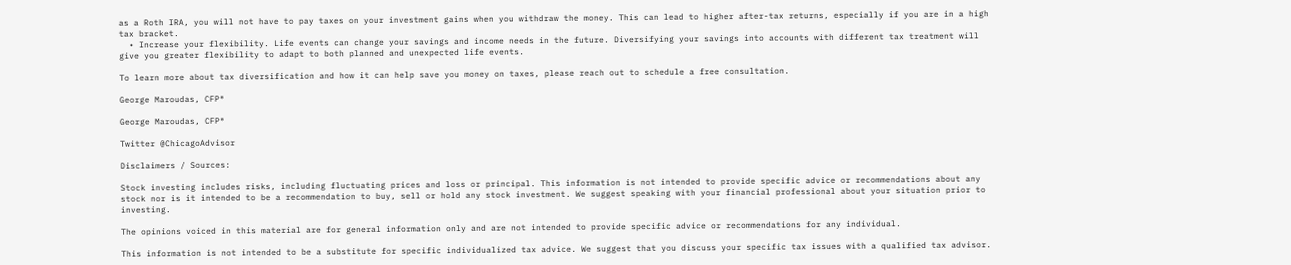as a Roth IRA, you will not have to pay taxes on your investment gains when you withdraw the money. This can lead to higher after-tax returns, especially if you are in a high tax bracket.
  • Increase your flexibility. Life events can change your savings and income needs in the future. Diversifying your savings into accounts with different tax treatment will give you greater flexibility to adapt to both planned and unexpected life events.

To learn more about tax diversification and how it can help save you money on taxes, please reach out to schedule a free consultation.

George Maroudas, CFP®

George Maroudas, CFP®

Twitter @ChicagoAdvisor

Disclaimers / Sources:

Stock investing includes risks, including fluctuating prices and loss or principal. This information is not intended to provide specific advice or recommendations about any stock nor is it intended to be a recommendation to buy, sell or hold any stock investment. We suggest speaking with your financial professional about your situation prior to investing.

The opinions voiced in this material are for general information only and are not intended to provide specific advice or recommendations for any individual.

This information is not intended to be a substitute for specific individualized tax advice. We suggest that you discuss your specific tax issues with a qualified tax advisor.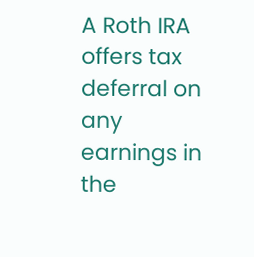A Roth IRA offers tax deferral on any earnings in the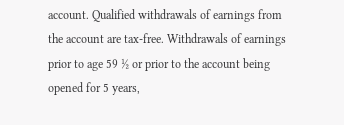account. Qualified withdrawals of earnings from the account are tax-free. Withdrawals of earnings prior to age 59 ½ or prior to the account being opened for 5 years,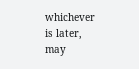whichever is later, may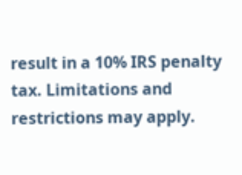result in a 10% IRS penalty tax. Limitations and restrictions may apply.